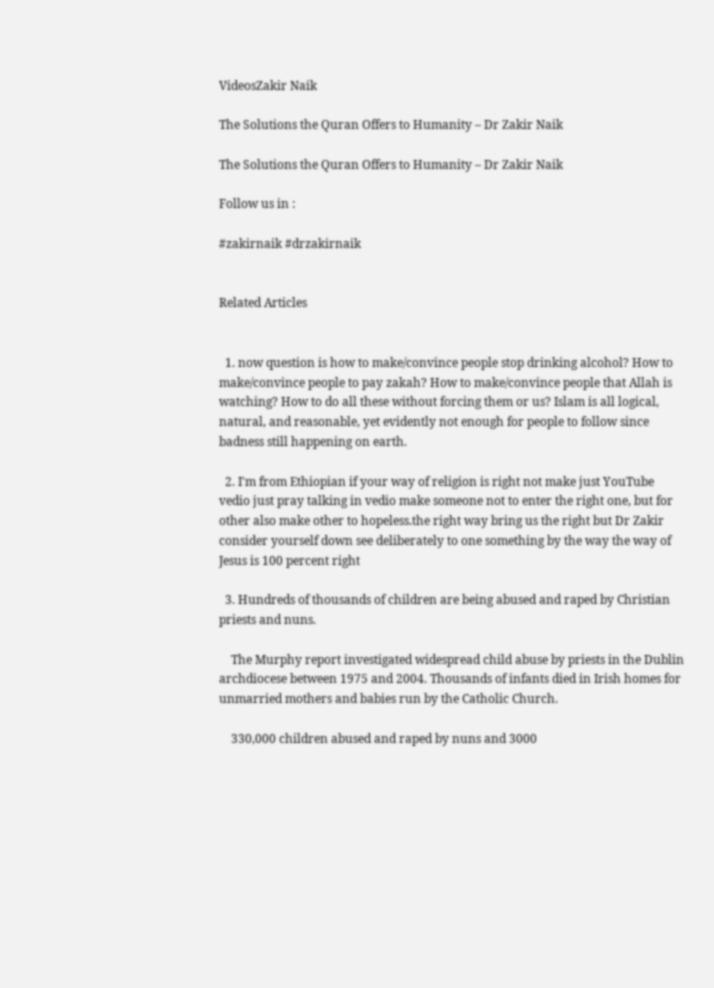VideosZakir Naik

The Solutions the Quran Offers to Humanity – Dr Zakir Naik

The Solutions the Quran Offers to Humanity – Dr Zakir Naik

Follow us in :

#zakirnaik #drzakirnaik


Related Articles


  1. now question is how to make/convince people stop drinking alcohol? How to make/convince people to pay zakah? How to make/convince people that Allah is watching? How to do all these without forcing them or us? Islam is all logical, natural, and reasonable, yet evidently not enough for people to follow since badness still happening on earth.

  2. I'm from Ethiopian if your way of religion is right not make just YouTube vedio just pray talking in vedio make someone not to enter the right one, but for other also make other to hopeless.the right way bring us the right but Dr Zakir consider yourself down see deliberately to one something by the way the way of Jesus is 100 percent right

  3. Hundreds of thousands of children are being abused and raped by Christian priests and nuns.

    The Murphy report investigated widespread child abuse by priests in the Dublin archdiocese between 1975 and 2004. Thousands of infants died in Irish homes for unmarried mothers and babies run by the Catholic Church.

    330,000 children abused and raped by nuns and 3000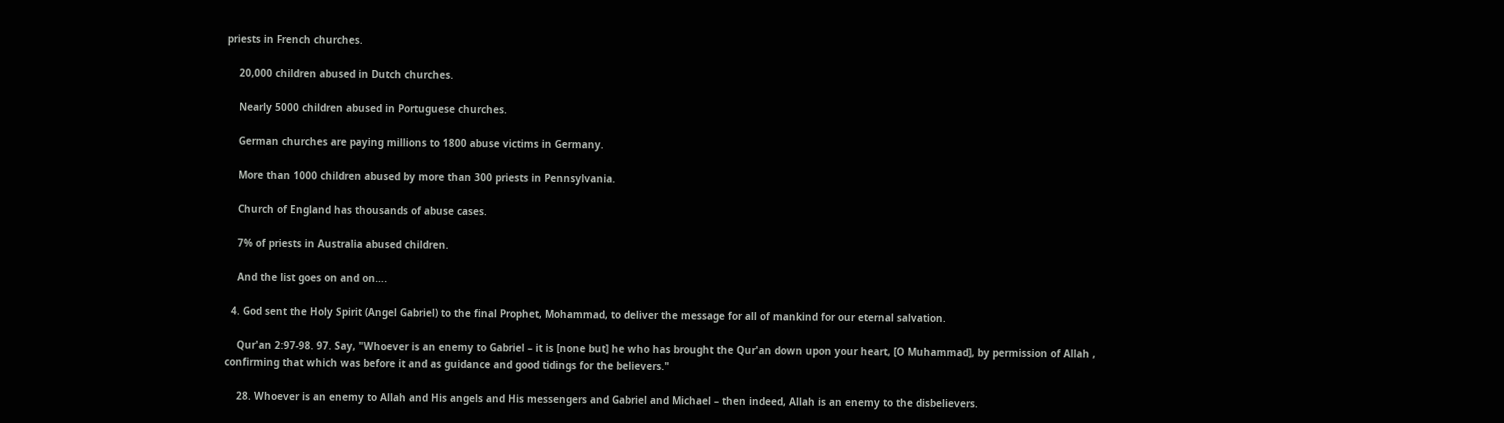priests in French churches.

    20,000 children abused in Dutch churches.

    Nearly 5000 children abused in Portuguese churches.

    German churches are paying millions to 1800 abuse victims in Germany.

    More than 1000 children abused by more than 300 priests in Pennsylvania.

    Church of England has thousands of abuse cases.

    7% of priests in Australia abused children.

    And the list goes on and on….

  4. God sent the Holy Spirit (Angel Gabriel) to the final Prophet, Mohammad, to deliver the message for all of mankind for our eternal salvation.

    Qur'an 2:97-98. 97. Say, "Whoever is an enemy to Gabriel – it is [none but] he who has brought the Qur'an down upon your heart, [O Muhammad], by permission of Allah , confirming that which was before it and as guidance and good tidings for the believers."

    28. Whoever is an enemy to Allah and His angels and His messengers and Gabriel and Michael – then indeed, Allah is an enemy to the disbelievers.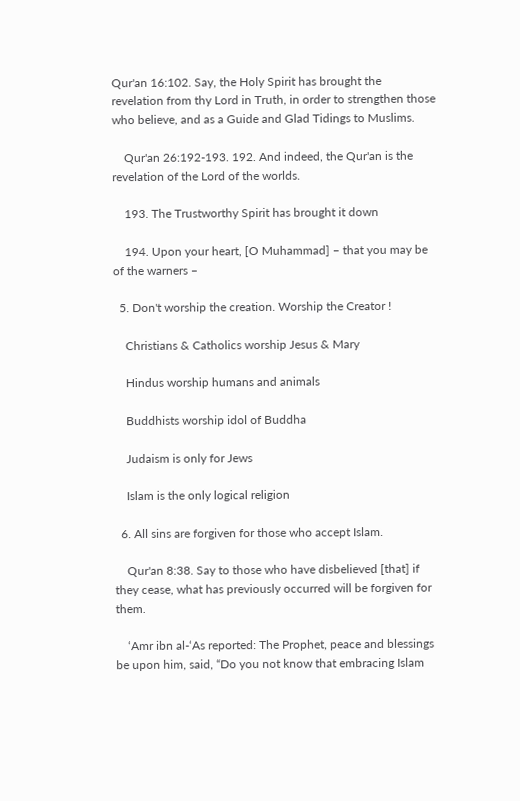Qur'an 16:102. Say, the Holy Spirit has brought the revelation from thy Lord in Truth, in order to strengthen those who believe, and as a Guide and Glad Tidings to Muslims.

    Qur'an 26:192-193. 192. And indeed, the Qur'an is the revelation of the Lord of the worlds.

    193. The Trustworthy Spirit has brought it down

    194. Upon your heart, [O Muhammad] – that you may be of the warners –

  5. Don't worship the creation. Worship the Creator !

    Christians & Catholics worship Jesus & Mary

    Hindus worship humans and animals

    Buddhists worship idol of Buddha

    Judaism is only for Jews

    Islam is the only logical religion

  6. All sins are forgiven for those who accept Islam.

    Qur'an 8:38. Say to those who have disbelieved [that] if they cease, what has previously occurred will be forgiven for them.

    ‘Amr ibn al-‘As reported: The Prophet, peace and blessings be upon him, said, “Do you not know that embracing Islam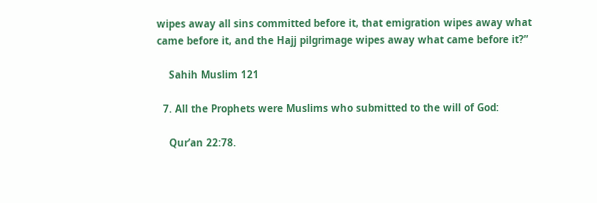wipes away all sins committed before it, that emigration wipes away what came before it, and the Hajj pilgrimage wipes away what came before it?”

    Sahih Muslim 121

  7. All the Prophets were Muslims who submitted to the will of God:

    Qur’an 22:78.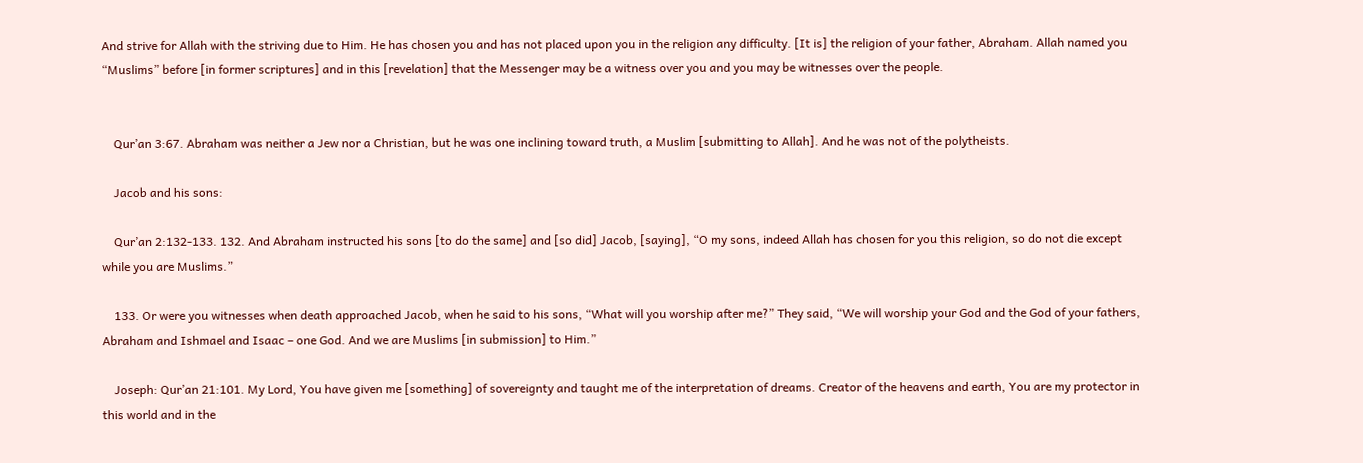And strive for Allah with the striving due to Him. He has chosen you and has not placed upon you in the religion any difficulty. [It is] the religion of your father, Abraham. Allah named you “Muslims” before [in former scriptures] and in this [revelation] that the Messenger may be a witness over you and you may be witnesses over the people.


    Qur’an 3:67. Abraham was neither a Jew nor a Christian, but he was one inclining toward truth, a Muslim [submitting to Allah]. And he was not of the polytheists.

    Jacob and his sons:

    Qur’an 2:132-133. 132. And Abraham instructed his sons [to do the same] and [so did] Jacob, [saying], “O my sons, indeed Allah has chosen for you this religion, so do not die except while you are Muslims.”

    133. Or were you witnesses when death approached Jacob, when he said to his sons, “What will you worship after me?” They said, “We will worship your God and the God of your fathers, Abraham and Ishmael and Isaac – one God. And we are Muslims [in submission] to Him.”

    Joseph: Qur’an 21:101. My Lord, You have given me [something] of sovereignty and taught me of the interpretation of dreams. Creator of the heavens and earth, You are my protector in this world and in the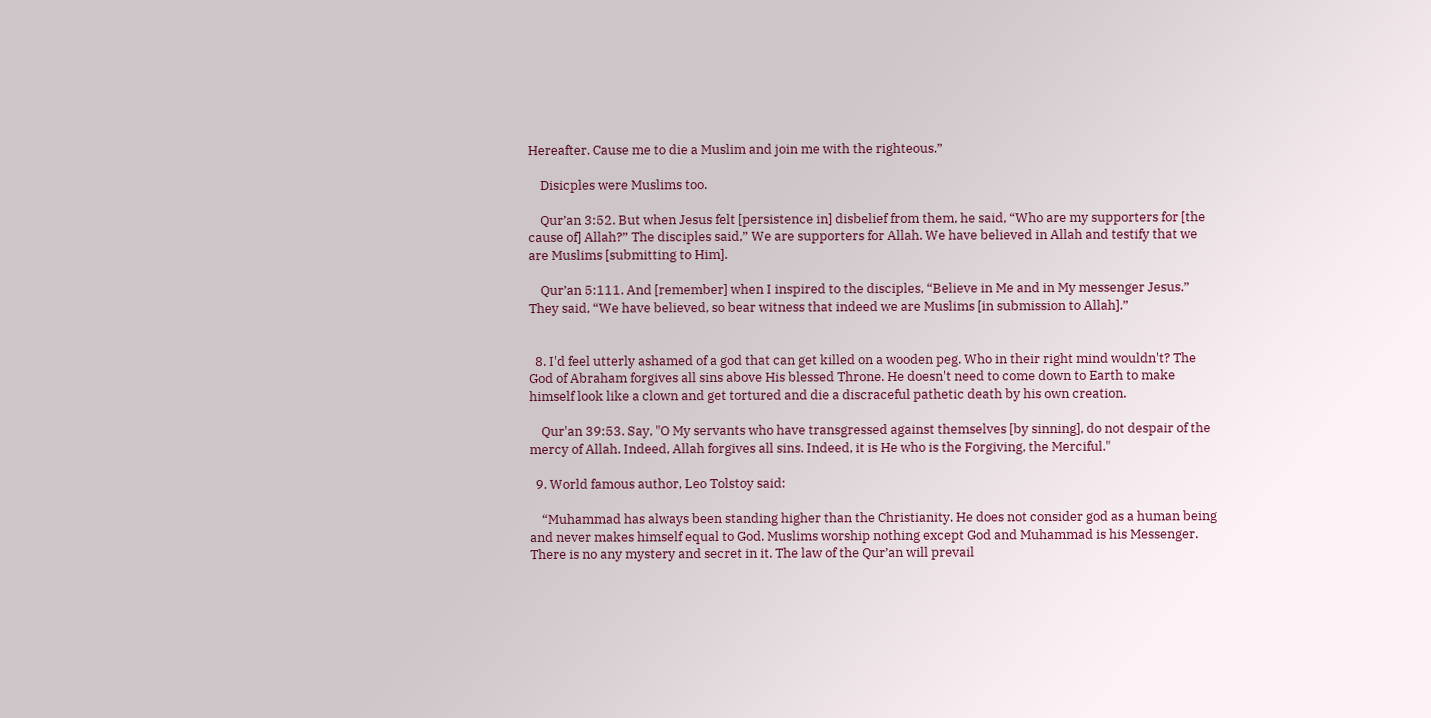Hereafter. Cause me to die a Muslim and join me with the righteous.”

    Disicples were Muslims too.

    Qur’an 3:52. But when Jesus felt [persistence in] disbelief from them, he said, “Who are my supporters for [the cause of] Allah?” The disciples said,” We are supporters for Allah. We have believed in Allah and testify that we are Muslims [submitting to Him].

    Qur’an 5:111. And [remember] when I inspired to the disciples, “Believe in Me and in My messenger Jesus.” They said, “We have believed, so bear witness that indeed we are Muslims [in submission to Allah].”


  8. I'd feel utterly ashamed of a god that can get killed on a wooden peg. Who in their right mind wouldn't? The God of Abraham forgives all sins above His blessed Throne. He doesn't need to come down to Earth to make himself look like a clown and get tortured and die a discraceful pathetic death by his own creation.

    Qur'an 39:53. Say, "O My servants who have transgressed against themselves [by sinning], do not despair of the mercy of Allah. Indeed, Allah forgives all sins. Indeed, it is He who is the Forgiving, the Merciful."

  9. World famous author, Leo Tolstoy said:

    “Muhammad has always been standing higher than the Christianity. He does not consider god as a human being and never makes himself equal to God. Muslims worship nothing except God and Muhammad is his Messenger. There is no any mystery and secret in it. The law of the Qur’an will prevail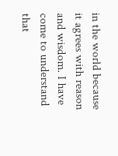in the world because it agrees with reason and wisdom. I have come to understand that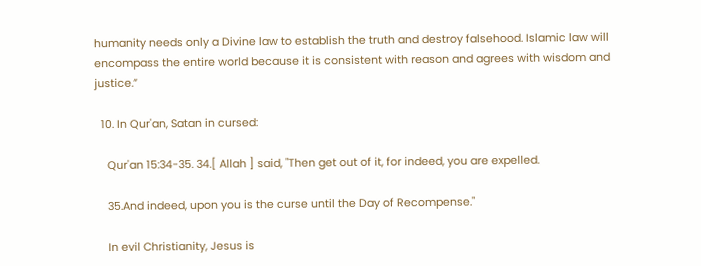humanity needs only a Divine law to establish the truth and destroy falsehood. Islamic law will encompass the entire world because it is consistent with reason and agrees with wisdom and justice.”

  10. In Qur'an, Satan in cursed:

    Qur'an 15:34-35. 34.[ Allah ] said, "Then get out of it, for indeed, you are expelled.

    35.And indeed, upon you is the curse until the Day of Recompense."

    In evil Christianity, Jesus is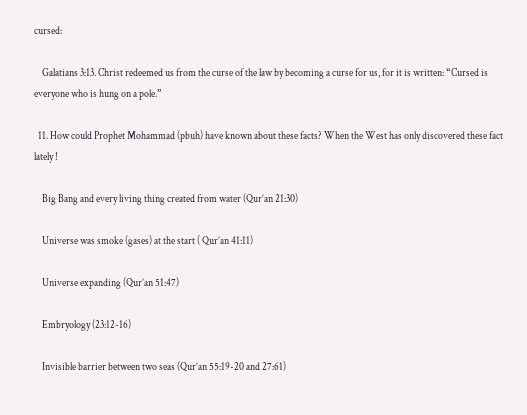cursed:

    Galatians 3:13. Christ redeemed us from the curse of the law by becoming a curse for us, for it is written: “Cursed is everyone who is hung on a pole.”

  11. How could Prophet Mohammad (pbuh) have known about these facts? When the West has only discovered these fact lately !

    Big Bang and every living thing created from water (Qur’an 21:30)

    Universe was smoke (gases) at the start ( Qur’an 41:11)

    Universe expanding (Qur’an 51:47)

    Embryology (23:12-16)

    Invisible barrier between two seas (Qur’an 55:19-20 and 27:61)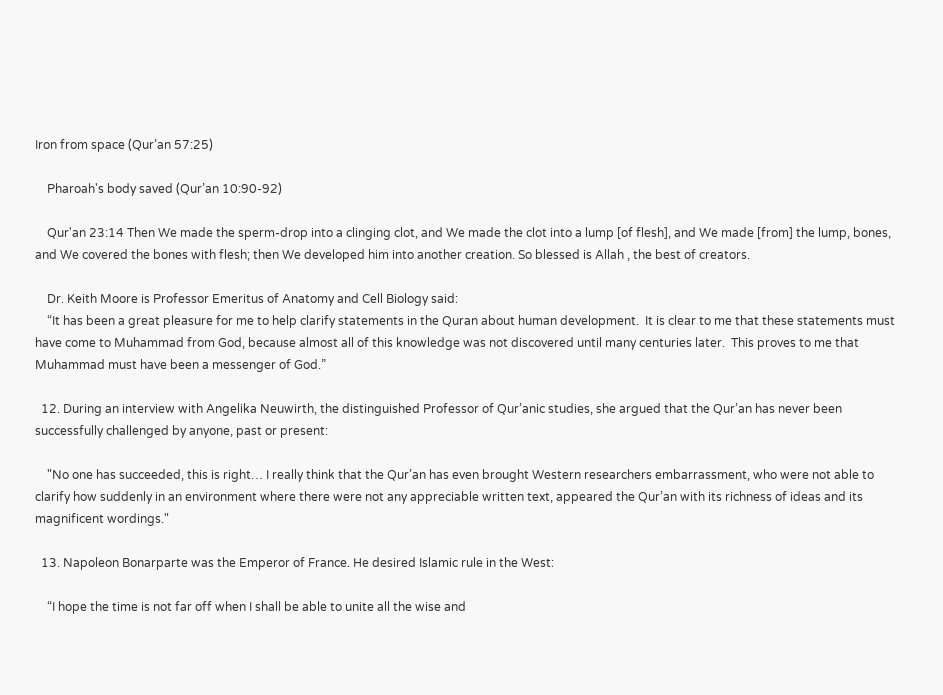Iron from space (Qur’an 57:25)

    Pharoah's body saved (Qur’an 10:90-92)

    Qur'an 23:14 Then We made the sperm-drop into a clinging clot, and We made the clot into a lump [of flesh], and We made [from] the lump, bones, and We covered the bones with flesh; then We developed him into another creation. So blessed is Allah , the best of creators.

    Dr. Keith Moore is Professor Emeritus of Anatomy and Cell Biology said:
    “It has been a great pleasure for me to help clarify statements in the Quran about human development.  It is clear to me that these statements must have come to Muhammad from God, because almost all of this knowledge was not discovered until many centuries later.  This proves to me that Muhammad must have been a messenger of God.”

  12. During an interview with Angelika Neuwirth, the distinguished Professor of Qur’anic studies, she argued that the Qur’an has never been successfully challenged by anyone, past or present:

    "No one has succeeded, this is right… I really think that the Qur’an has even brought Western researchers embarrassment, who were not able to clarify how suddenly in an environment where there were not any appreciable written text, appeared the Qur’an with its richness of ideas and its magnificent wordings."

  13. Napoleon Bonarparte was the Emperor of France. He desired Islamic rule in the West:

    “I hope the time is not far off when I shall be able to unite all the wise and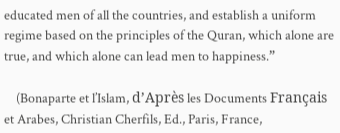educated men of all the countries, and establish a uniform regime based on the principles of the Quran, which alone are true, and which alone can lead men to happiness.”

    (Bonaparte et l’Islam, d’Après les Documents Français et Arabes, Christian Cherfils, Ed., Paris, France,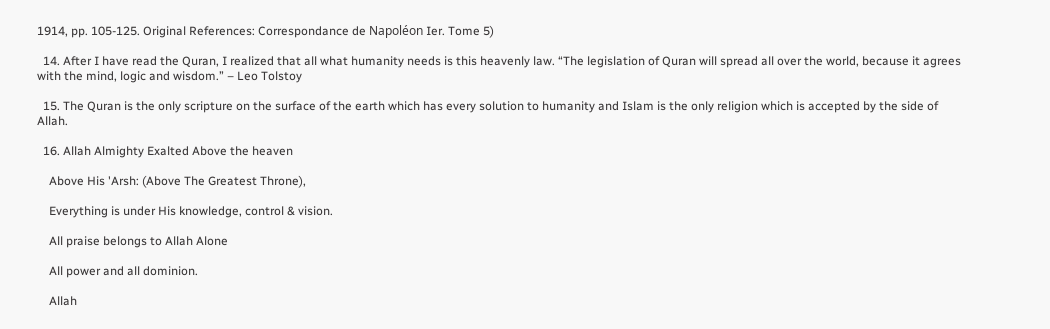1914, pp. 105-125. Original References: Correspondance de Napoléon Ier. Tome 5)

  14. After I have read the Quran, I realized that all what humanity needs is this heavenly law. “The legislation of Quran will spread all over the world, because it agrees with the mind, logic and wisdom.” – Leo Tolstoy

  15. The Quran is the only scripture on the surface of the earth which has every solution to humanity and Islam is the only religion which is accepted by the side of Allah.

  16. Allah Almighty Exalted Above the heaven

    Above His 'Arsh: (Above The Greatest Throne),

    Everything is under His knowledge, control & vision.

    All praise belongs to Allah Alone

    All power and all dominion.

    Allah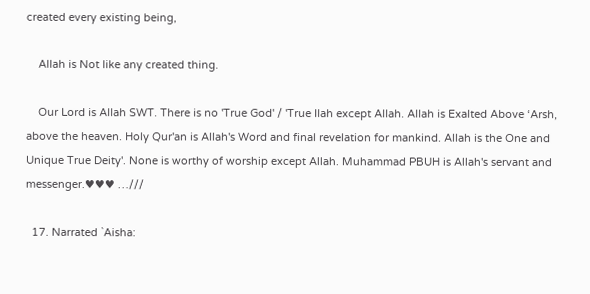created every existing being,

    Allah is Not like any created thing.

    Our Lord is Allah SWT. There is no 'True God' / 'True Ilah except Allah. Allah is Exalted Above ‘Arsh, above the heaven. Holy Qur'an is Allah's Word and final revelation for mankind. Allah is the One and Unique True Deity'. None is worthy of worship except Allah. Muhammad PBUH is Allah's servant and messenger.♥♥♥ …///

  17. Narrated `Aisha: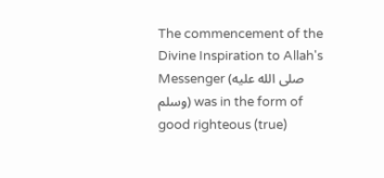The commencement of the Divine Inspiration to Allah's Messenger (صلى الله عليه وسلم) was in the form of good righteous (true)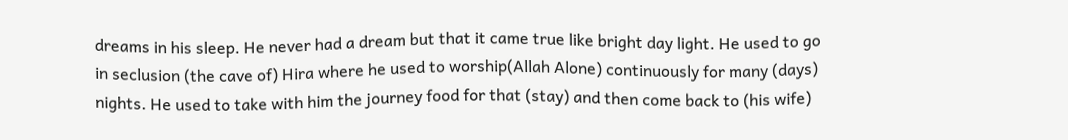dreams in his sleep. He never had a dream but that it came true like bright day light. He used to go in seclusion (the cave of) Hira where he used to worship(Allah Alone) continuously for many (days) nights. He used to take with him the journey food for that (stay) and then come back to (his wife)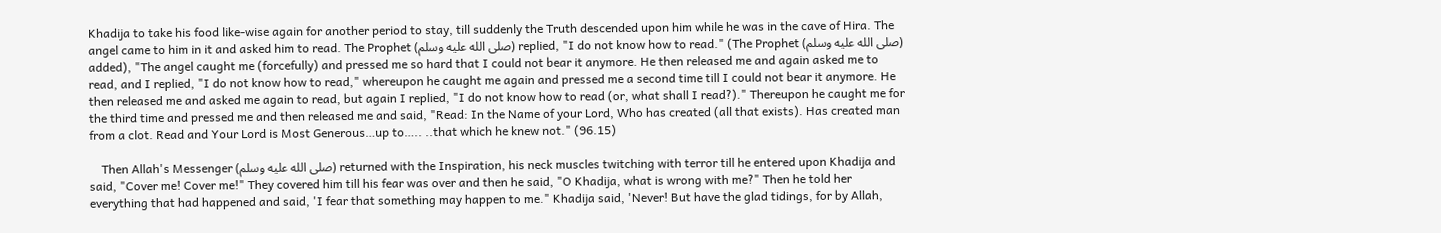Khadija to take his food like-wise again for another period to stay, till suddenly the Truth descended upon him while he was in the cave of Hira. The angel came to him in it and asked him to read. The Prophet (صلى الله عليه وسلم) replied, "I do not know how to read." (The Prophet (صلى الله عليه وسلم) added), "The angel caught me (forcefully) and pressed me so hard that I could not bear it anymore. He then released me and again asked me to read, and I replied, "I do not know how to read," whereupon he caught me again and pressed me a second time till I could not bear it anymore. He then released me and asked me again to read, but again I replied, "I do not know how to read (or, what shall I read?)." Thereupon he caught me for the third time and pressed me and then released me and said, "Read: In the Name of your Lord, Who has created (all that exists). Has created man from a clot. Read and Your Lord is Most Generous…up to….. ..that which he knew not." (96.15)

    Then Allah's Messenger (صلى الله عليه وسلم) returned with the Inspiration, his neck muscles twitching with terror till he entered upon Khadija and said, "Cover me! Cover me!" They covered him till his fear was over and then he said, "O Khadija, what is wrong with me?" Then he told her everything that had happened and said, 'I fear that something may happen to me." Khadija said, 'Never! But have the glad tidings, for by Allah,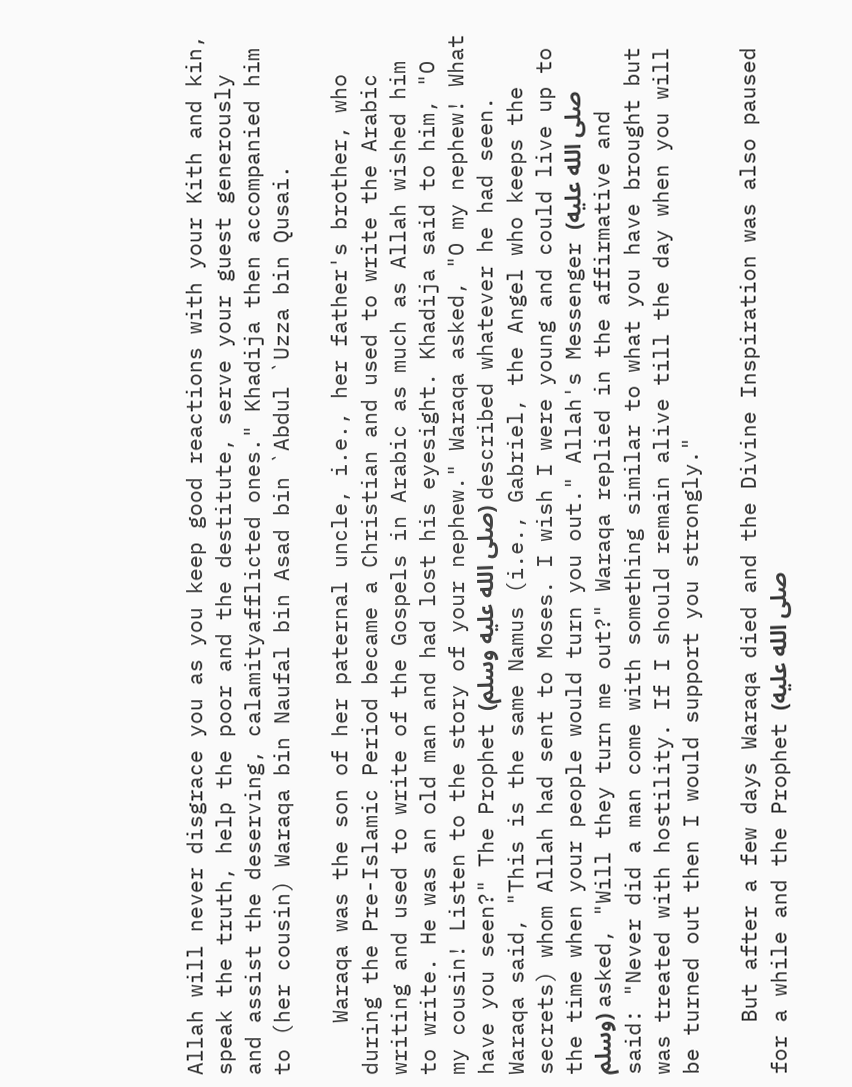Allah will never disgrace you as you keep good reactions with your Kith and kin, speak the truth, help the poor and the destitute, serve your guest generously and assist the deserving, calamityafflicted ones." Khadija then accompanied him to (her cousin) Waraqa bin Naufal bin Asad bin `Abdul `Uzza bin Qusai.

    Waraqa was the son of her paternal uncle, i.e., her father's brother, who during the Pre-Islamic Period became a Christian and used to write the Arabic writing and used to write of the Gospels in Arabic as much as Allah wished him to write. He was an old man and had lost his eyesight. Khadija said to him, "O my cousin! Listen to the story of your nephew." Waraqa asked, "O my nephew! What have you seen?" The Prophet (صلى الله عليه وسلم) described whatever he had seen. Waraqa said, "This is the same Namus (i.e., Gabriel, the Angel who keeps the secrets) whom Allah had sent to Moses. I wish I were young and could live up to the time when your people would turn you out." Allah's Messenger (صلى الله عليه وسلم) asked, "Will they turn me out?" Waraqa replied in the affirmative and said: "Never did a man come with something similar to what you have brought but was treated with hostility. If I should remain alive till the day when you will be turned out then I would support you strongly."

    But after a few days Waraqa died and the Divine Inspiration was also paused for a while and the Prophet (صلى الله عليه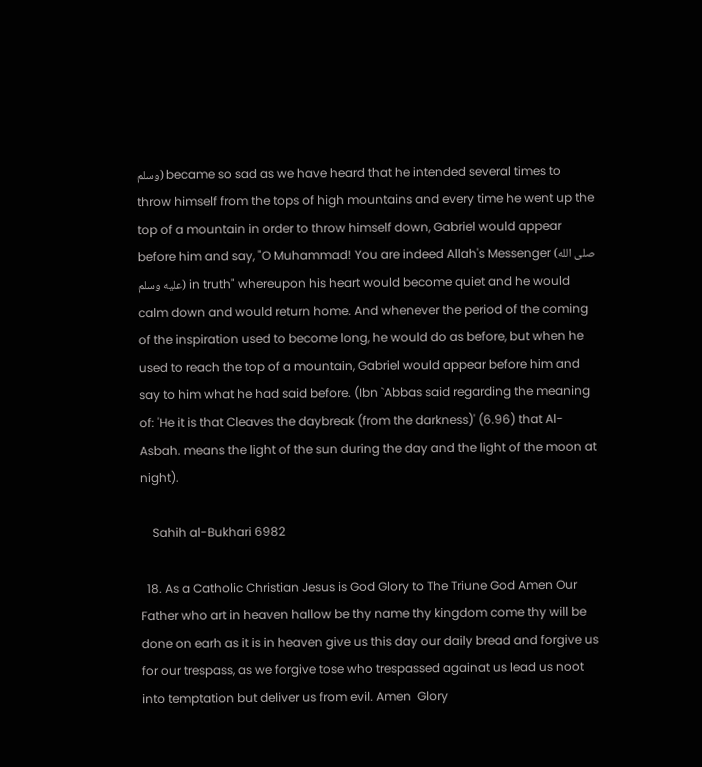وسلم) became so sad as we have heard that he intended several times to throw himself from the tops of high mountains and every time he went up the top of a mountain in order to throw himself down, Gabriel would appear before him and say, "O Muhammad! You are indeed Allah's Messenger (صلى الله عليه وسلم) in truth" whereupon his heart would become quiet and he would calm down and would return home. And whenever the period of the coming of the inspiration used to become long, he would do as before, but when he used to reach the top of a mountain, Gabriel would appear before him and say to him what he had said before. (Ibn `Abbas said regarding the meaning of: 'He it is that Cleaves the daybreak (from the darkness)' (6.96) that Al-Asbah. means the light of the sun during the day and the light of the moon at night).

    Sahih al-Bukhari 6982

  18. As a Catholic Christian Jesus is God Glory to The Triune God Amen Our Father who art in heaven hallow be thy name thy kingdom come thy will be done on earh as it is in heaven give us this day our daily bread and forgive us for our trespass, as we forgive tose who trespassed againat us lead us noot into temptation but deliver us from evil. Amen  Glory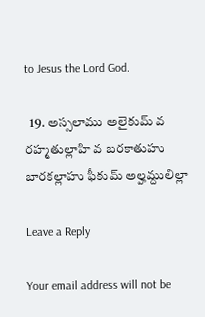to Jesus the Lord God.

  19. అస్సలాము అలైకుమ్ వ రహ్మతుల్లాహి వ బరకాతుహు బారకల్లాహు ఫీకుమ్ అల్హమ్దులిల్లా

Leave a Reply

Your email address will not be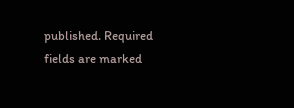published. Required fields are marked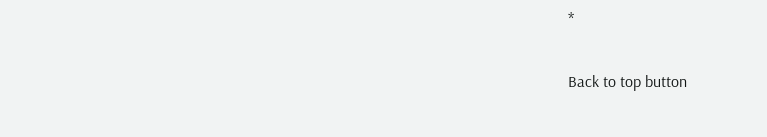*

Back to top button